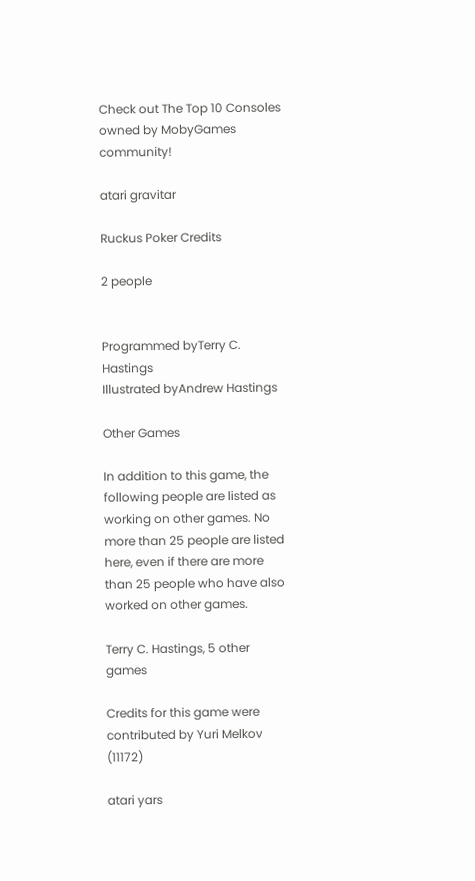Check out The Top 10 Consoles owned by MobyGames community!

atari gravitar

Ruckus Poker Credits

2 people


Programmed byTerry C. Hastings
Illustrated byAndrew Hastings

Other Games

In addition to this game, the following people are listed as working on other games. No more than 25 people are listed here, even if there are more than 25 people who have also worked on other games.

Terry C. Hastings, 5 other games

Credits for this game were contributed by Yuri Melkov (11172)

atari yars